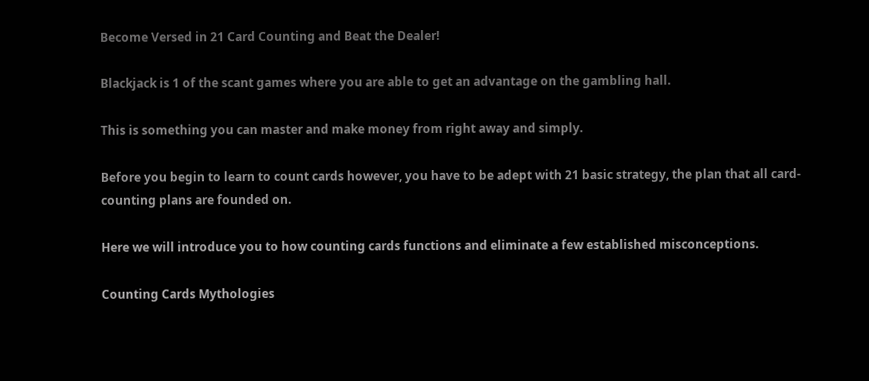Become Versed in 21 Card Counting and Beat the Dealer!

Blackjack is 1 of the scant games where you are able to get an advantage on the gambling hall.

This is something you can master and make money from right away and simply.

Before you begin to learn to count cards however, you have to be adept with 21 basic strategy, the plan that all card-counting plans are founded on.

Here we will introduce you to how counting cards functions and eliminate a few established misconceptions.

Counting Cards Mythologies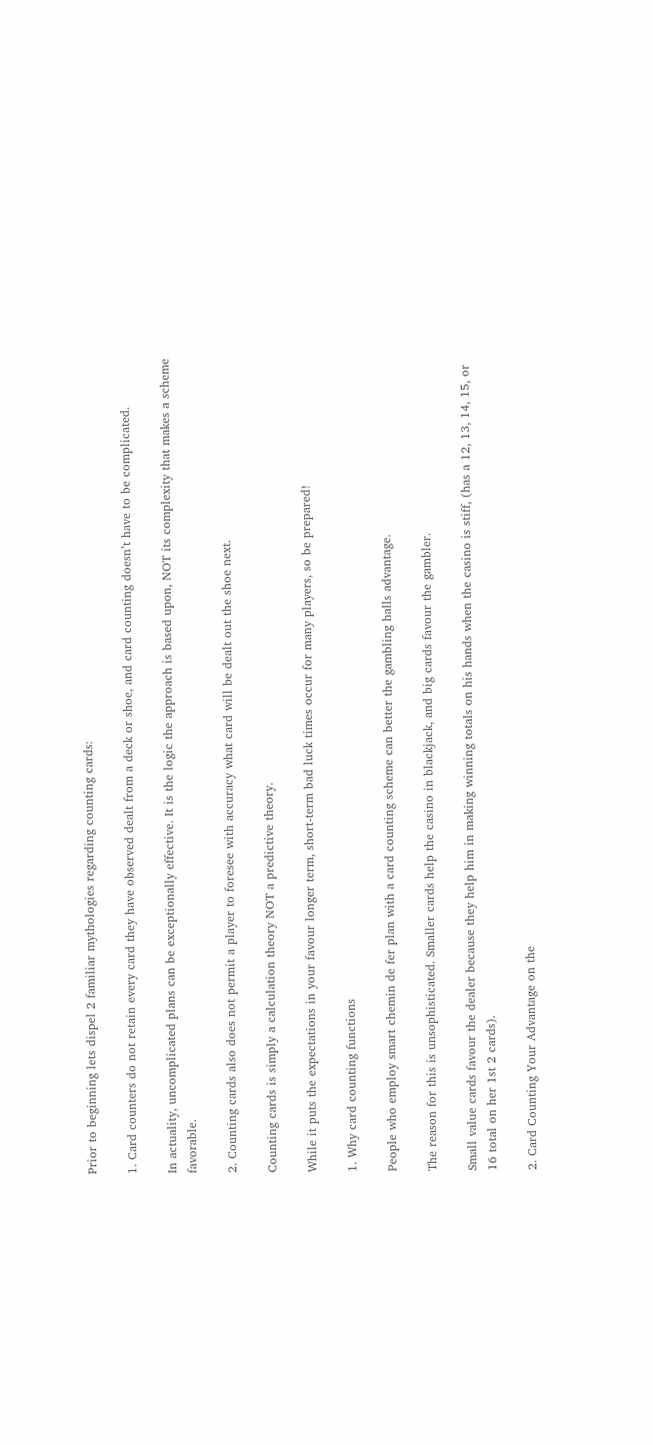Prior to beginning lets dispel 2 familiar mythologies regarding counting cards:

1. Card counters do not retain every card they have observed dealt from a deck or shoe, and card counting doesn’t have to be complicated.

In actuality, uncomplicated plans can be exceptionally effective. It is the logic the approach is based upon, NOT its complexity that makes a scheme favorable.

2. Counting cards also does not permit a player to foresee with accuracy what card will be dealt out the shoe next.

Counting cards is simply a calculation theory NOT a predictive theory.

While it puts the expectations in your favour longer term, short-term bad luck times occur for many players, so be prepared!

1. Why card counting functions

People who employ smart chemin de fer plan with a card counting scheme can better the gambling halls advantage.

The reason for this is unsophisticated. Smaller cards help the casino in blackjack, and big cards favour the gambler.

Small value cards favour the dealer because they help him in making winning totals on his hands when the casino is stiff, (has a 12, 13, 14, 15, or 16 total on her 1st 2 cards).

2. Card Counting Your Advantage on the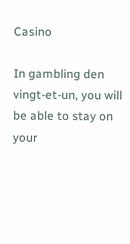Casino

In gambling den vingt-et-un, you will be able to stay on your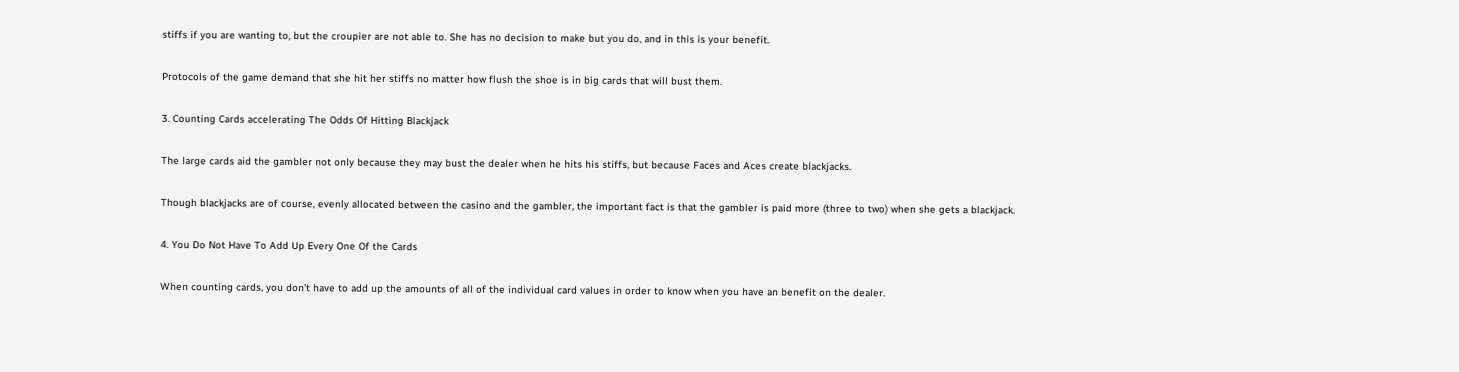stiffs if you are wanting to, but the croupier are not able to. She has no decision to make but you do, and in this is your benefit.

Protocols of the game demand that she hit her stiffs no matter how flush the shoe is in big cards that will bust them.

3. Counting Cards accelerating The Odds Of Hitting Blackjack

The large cards aid the gambler not only because they may bust the dealer when he hits his stiffs, but because Faces and Aces create blackjacks.

Though blackjacks are of course, evenly allocated between the casino and the gambler, the important fact is that the gambler is paid more (three to two) when she gets a blackjack.

4. You Do Not Have To Add Up Every One Of the Cards

When counting cards, you don’t have to add up the amounts of all of the individual card values in order to know when you have an benefit on the dealer.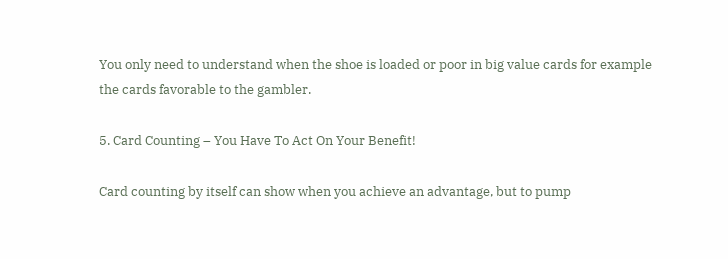You only need to understand when the shoe is loaded or poor in big value cards for example the cards favorable to the gambler.

5. Card Counting – You Have To Act On Your Benefit!

Card counting by itself can show when you achieve an advantage, but to pump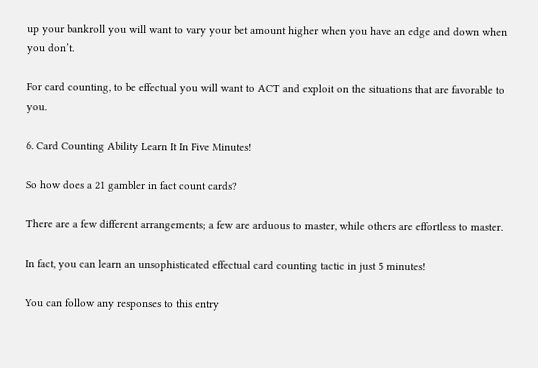up your bankroll you will want to vary your bet amount higher when you have an edge and down when you don’t.

For card counting, to be effectual you will want to ACT and exploit on the situations that are favorable to you.

6. Card Counting Ability Learn It In Five Minutes!

So how does a 21 gambler in fact count cards?

There are a few different arrangements; a few are arduous to master, while others are effortless to master.

In fact, you can learn an unsophisticated effectual card counting tactic in just 5 minutes!

You can follow any responses to this entry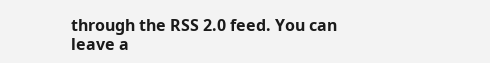through the RSS 2.0 feed. You can leave a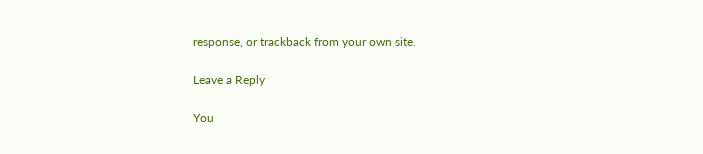response, or trackback from your own site.

Leave a Reply

You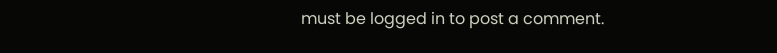must be logged in to post a comment.